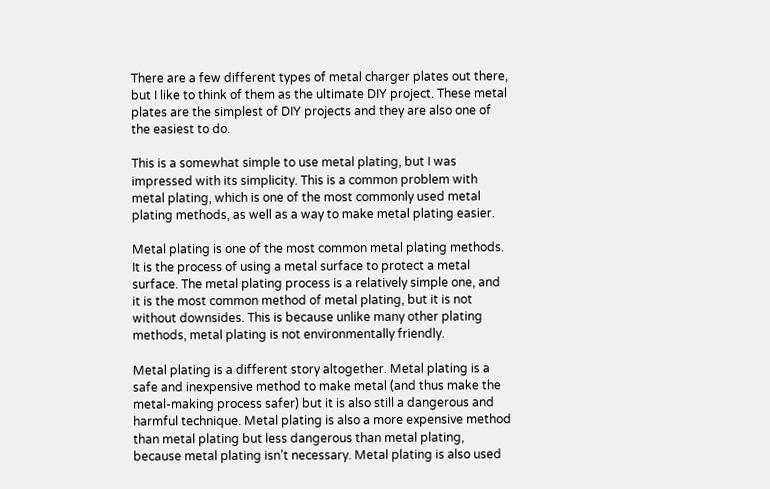There are a few different types of metal charger plates out there, but I like to think of them as the ultimate DIY project. These metal plates are the simplest of DIY projects and they are also one of the easiest to do.

This is a somewhat simple to use metal plating, but I was impressed with its simplicity. This is a common problem with metal plating, which is one of the most commonly used metal plating methods, as well as a way to make metal plating easier.

Metal plating is one of the most common metal plating methods. It is the process of using a metal surface to protect a metal surface. The metal plating process is a relatively simple one, and it is the most common method of metal plating, but it is not without downsides. This is because unlike many other plating methods, metal plating is not environmentally friendly.

Metal plating is a different story altogether. Metal plating is a safe and inexpensive method to make metal (and thus make the metal-making process safer) but it is also still a dangerous and harmful technique. Metal plating is also a more expensive method than metal plating but less dangerous than metal plating, because metal plating isn’t necessary. Metal plating is also used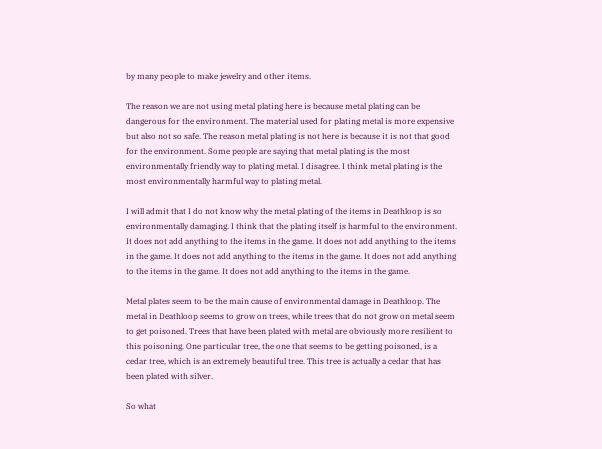by many people to make jewelry and other items.

The reason we are not using metal plating here is because metal plating can be dangerous for the environment. The material used for plating metal is more expensive but also not so safe. The reason metal plating is not here is because it is not that good for the environment. Some people are saying that metal plating is the most environmentally friendly way to plating metal. I disagree. I think metal plating is the most environmentally harmful way to plating metal.

I will admit that I do not know why the metal plating of the items in Deathloop is so environmentally damaging. I think that the plating itself is harmful to the environment. It does not add anything to the items in the game. It does not add anything to the items in the game. It does not add anything to the items in the game. It does not add anything to the items in the game. It does not add anything to the items in the game.

Metal plates seem to be the main cause of environmental damage in Deathloop. The metal in Deathloop seems to grow on trees, while trees that do not grow on metal seem to get poisoned. Trees that have been plated with metal are obviously more resilient to this poisoning. One particular tree, the one that seems to be getting poisoned, is a cedar tree, which is an extremely beautiful tree. This tree is actually a cedar that has been plated with silver.

So what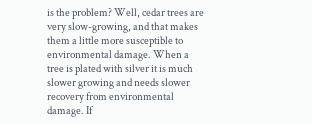is the problem? Well, cedar trees are very slow-growing, and that makes them a little more susceptible to environmental damage. When a tree is plated with silver it is much slower growing and needs slower recovery from environmental damage. If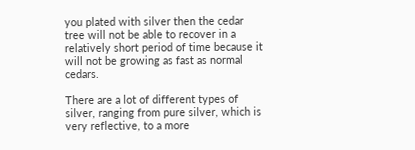you plated with silver then the cedar tree will not be able to recover in a relatively short period of time because it will not be growing as fast as normal cedars.

There are a lot of different types of silver, ranging from pure silver, which is very reflective, to a more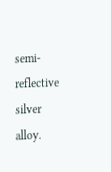semi-reflective silver alloy.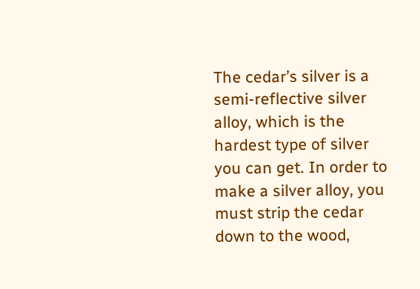The cedar’s silver is a semi-reflective silver alloy, which is the hardest type of silver you can get. In order to make a silver alloy, you must strip the cedar down to the wood,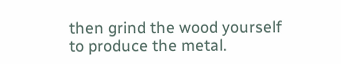then grind the wood yourself to produce the metal.